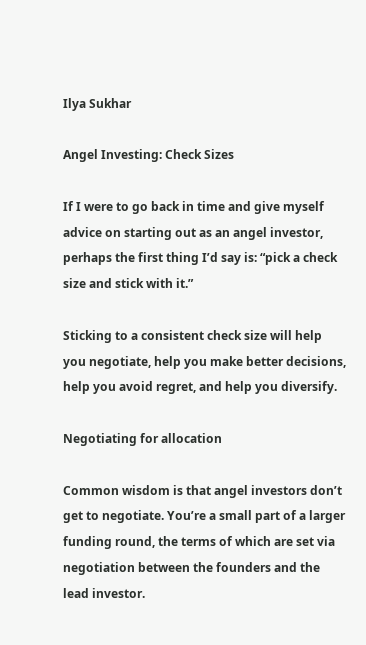Ilya Sukhar

Angel Investing: Check Sizes

If I were to go back in time and give myself advice on starting out as an angel investor, perhaps the first thing I’d say is: “pick a check size and stick with it.”

Sticking to a consistent check size will help you negotiate, help you make better decisions, help you avoid regret, and help you diversify.

Negotiating for allocation

Common wisdom is that angel investors don’t get to negotiate. You’re a small part of a larger funding round, the terms of which are set via negotiation between the founders and the lead investor.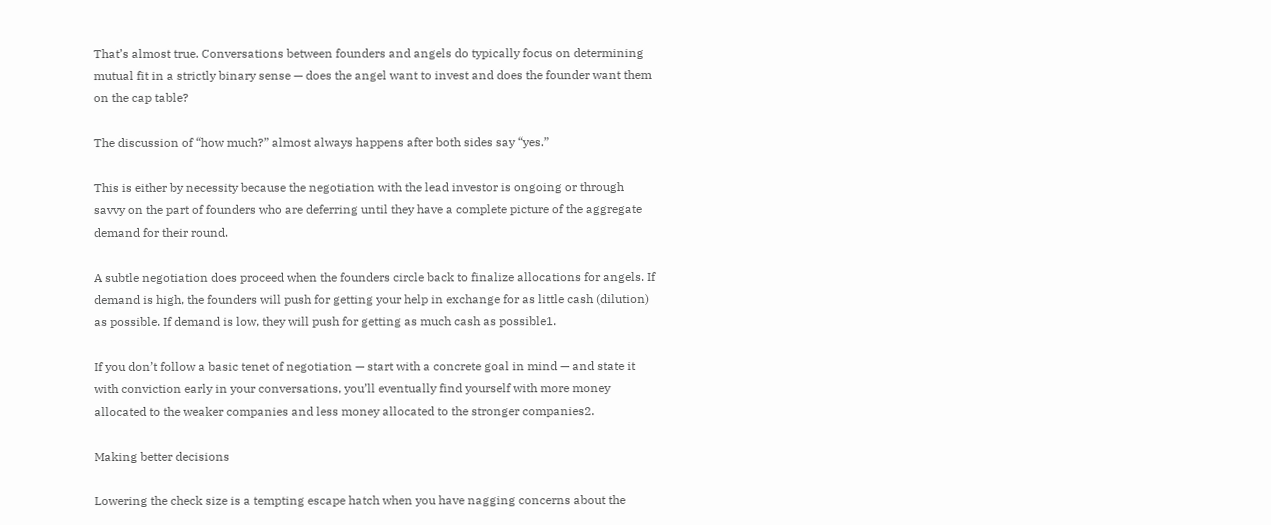That’s almost true. Conversations between founders and angels do typically focus on determining mutual fit in a strictly binary sense — does the angel want to invest and does the founder want them on the cap table?

The discussion of “how much?” almost always happens after both sides say “yes.”

This is either by necessity because the negotiation with the lead investor is ongoing or through savvy on the part of founders who are deferring until they have a complete picture of the aggregate demand for their round.

A subtle negotiation does proceed when the founders circle back to finalize allocations for angels. If demand is high, the founders will push for getting your help in exchange for as little cash (dilution) as possible. If demand is low, they will push for getting as much cash as possible1.

If you don’t follow a basic tenet of negotiation — start with a concrete goal in mind — and state it with conviction early in your conversations, you’ll eventually find yourself with more money allocated to the weaker companies and less money allocated to the stronger companies2.

Making better decisions

Lowering the check size is a tempting escape hatch when you have nagging concerns about the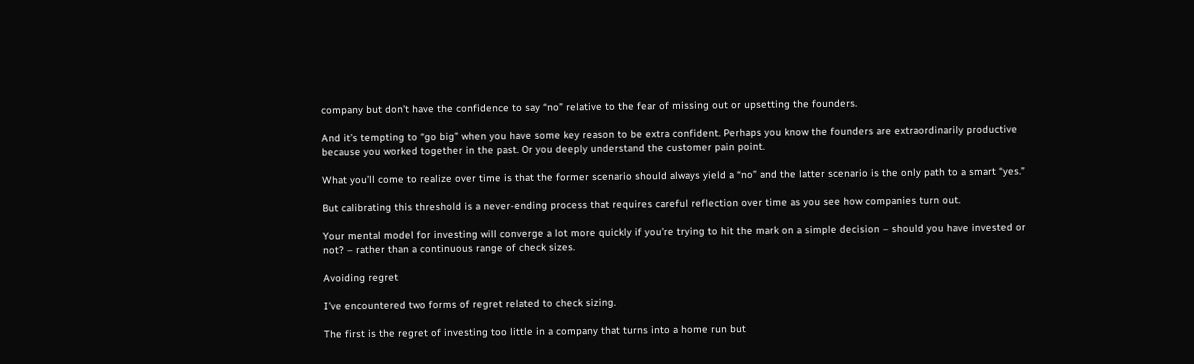company but don’t have the confidence to say “no” relative to the fear of missing out or upsetting the founders.

And it’s tempting to “go big” when you have some key reason to be extra confident. Perhaps you know the founders are extraordinarily productive because you worked together in the past. Or you deeply understand the customer pain point.

What you’ll come to realize over time is that the former scenario should always yield a “no” and the latter scenario is the only path to a smart “yes.”

But calibrating this threshold is a never-ending process that requires careful reflection over time as you see how companies turn out.

Your mental model for investing will converge a lot more quickly if you’re trying to hit the mark on a simple decision – should you have invested or not? – rather than a continuous range of check sizes.

Avoiding regret

I’ve encountered two forms of regret related to check sizing.

The first is the regret of investing too little in a company that turns into a home run but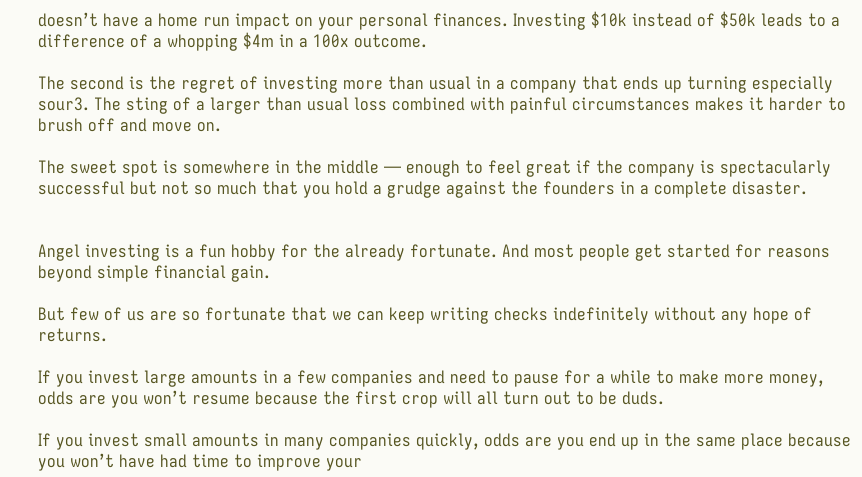doesn’t have a home run impact on your personal finances. Investing $10k instead of $50k leads to a difference of a whopping $4m in a 100x outcome.

The second is the regret of investing more than usual in a company that ends up turning especially sour3. The sting of a larger than usual loss combined with painful circumstances makes it harder to brush off and move on.

The sweet spot is somewhere in the middle — enough to feel great if the company is spectacularly successful but not so much that you hold a grudge against the founders in a complete disaster.


Angel investing is a fun hobby for the already fortunate. And most people get started for reasons beyond simple financial gain.

But few of us are so fortunate that we can keep writing checks indefinitely without any hope of returns.

If you invest large amounts in a few companies and need to pause for a while to make more money, odds are you won’t resume because the first crop will all turn out to be duds.

If you invest small amounts in many companies quickly, odds are you end up in the same place because you won’t have had time to improve your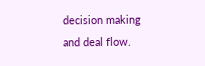decision making and deal flow.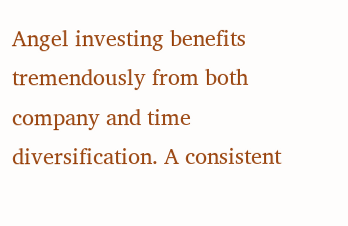Angel investing benefits tremendously from both company and time diversification. A consistent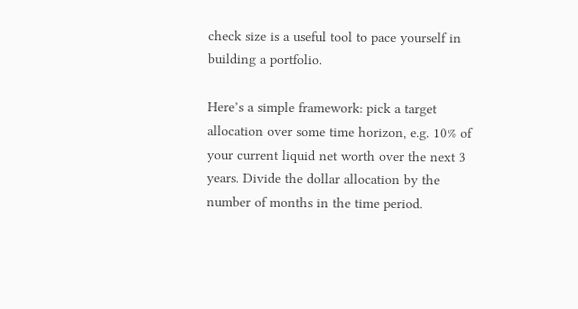check size is a useful tool to pace yourself in building a portfolio.

Here’s a simple framework: pick a target allocation over some time horizon, e.g. 10% of your current liquid net worth over the next 3 years. Divide the dollar allocation by the number of months in the time period.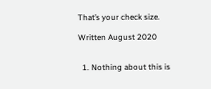That’s your check size.

Written August 2020


  1. Nothing about this is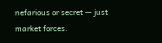nefarious or secret — just market forces.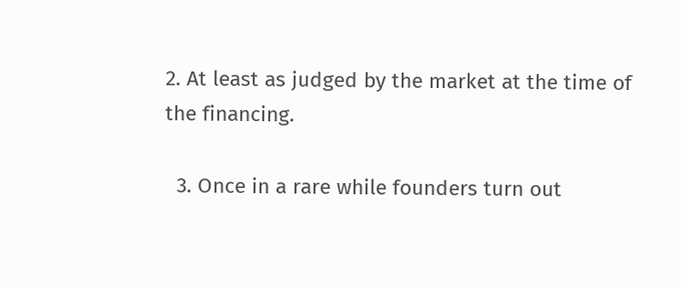2. At least as judged by the market at the time of the financing.

  3. Once in a rare while founders turn out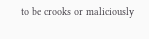to be crooks or maliciously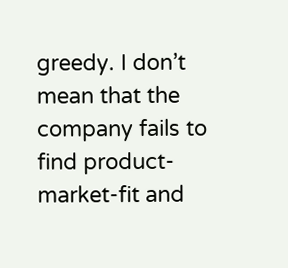greedy. I don’t mean that the company fails to find product-market-fit and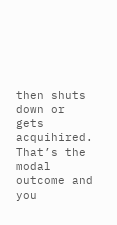then shuts down or gets acquihired. That’s the modal outcome and you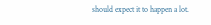should expect it to happen a lot.